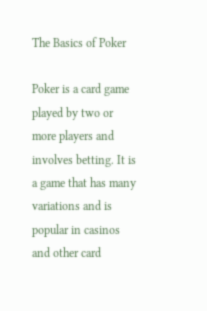The Basics of Poker

Poker is a card game played by two or more players and involves betting. It is a game that has many variations and is popular in casinos and other card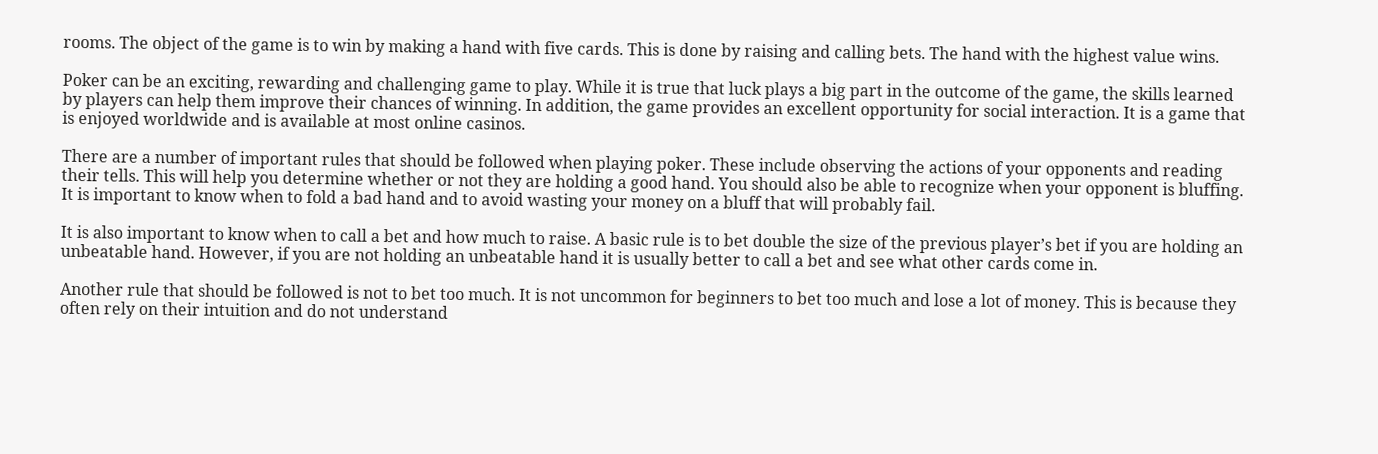rooms. The object of the game is to win by making a hand with five cards. This is done by raising and calling bets. The hand with the highest value wins.

Poker can be an exciting, rewarding and challenging game to play. While it is true that luck plays a big part in the outcome of the game, the skills learned by players can help them improve their chances of winning. In addition, the game provides an excellent opportunity for social interaction. It is a game that is enjoyed worldwide and is available at most online casinos.

There are a number of important rules that should be followed when playing poker. These include observing the actions of your opponents and reading their tells. This will help you determine whether or not they are holding a good hand. You should also be able to recognize when your opponent is bluffing. It is important to know when to fold a bad hand and to avoid wasting your money on a bluff that will probably fail.

It is also important to know when to call a bet and how much to raise. A basic rule is to bet double the size of the previous player’s bet if you are holding an unbeatable hand. However, if you are not holding an unbeatable hand it is usually better to call a bet and see what other cards come in.

Another rule that should be followed is not to bet too much. It is not uncommon for beginners to bet too much and lose a lot of money. This is because they often rely on their intuition and do not understand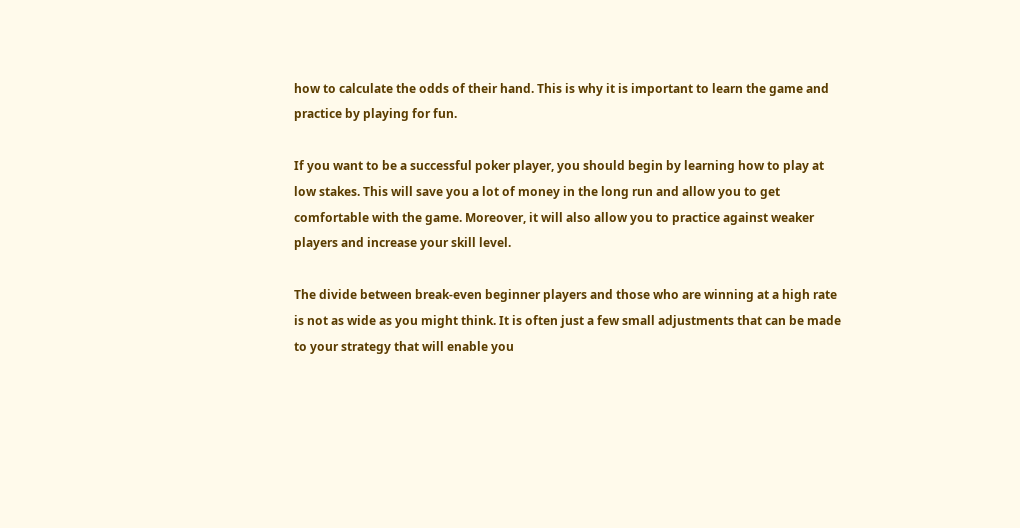how to calculate the odds of their hand. This is why it is important to learn the game and practice by playing for fun.

If you want to be a successful poker player, you should begin by learning how to play at low stakes. This will save you a lot of money in the long run and allow you to get comfortable with the game. Moreover, it will also allow you to practice against weaker players and increase your skill level.

The divide between break-even beginner players and those who are winning at a high rate is not as wide as you might think. It is often just a few small adjustments that can be made to your strategy that will enable you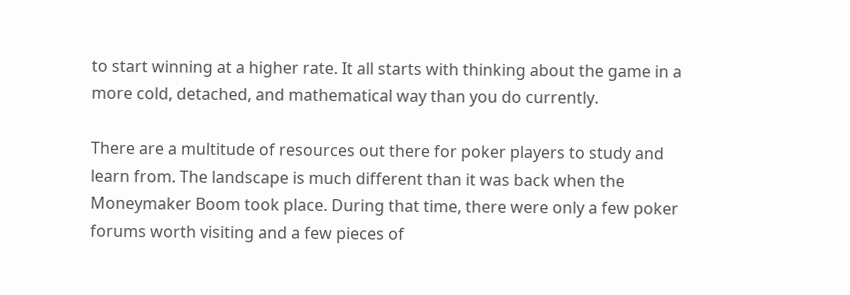to start winning at a higher rate. It all starts with thinking about the game in a more cold, detached, and mathematical way than you do currently.

There are a multitude of resources out there for poker players to study and learn from. The landscape is much different than it was back when the Moneymaker Boom took place. During that time, there were only a few poker forums worth visiting and a few pieces of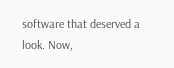software that deserved a look. Now,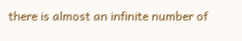there is almost an infinite number of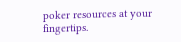poker resources at your fingertips.